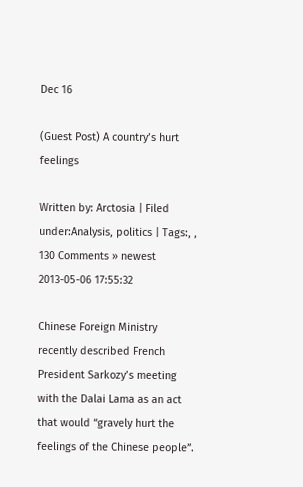Dec 16

(Guest Post) A country’s hurt feelings

Written by: Arctosia | Filed under:Analysis, politics | Tags:, ,
130 Comments » newest 2013-05-06 17:55:32

Chinese Foreign Ministry recently described French President Sarkozy’s meeting with the Dalai Lama as an act that would “gravely hurt the feelings of the Chinese people”.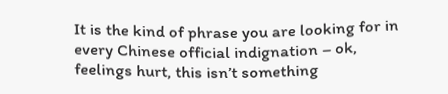It is the kind of phrase you are looking for in every Chinese official indignation – ok, feelings hurt, this isn’t something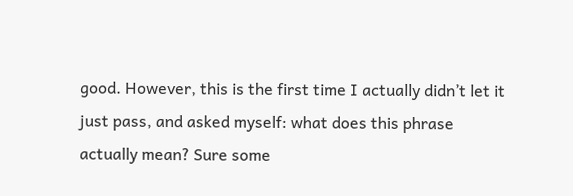good. However, this is the first time I actually didn’t let it just pass, and asked myself: what does this phrase actually mean? Sure some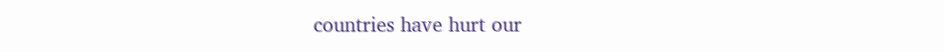countries have hurt our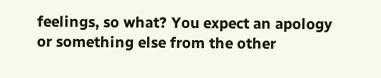feelings, so what? You expect an apology or something else from the other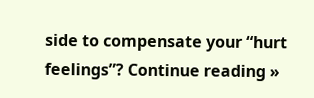side to compensate your “hurt feelings”? Continue reading »